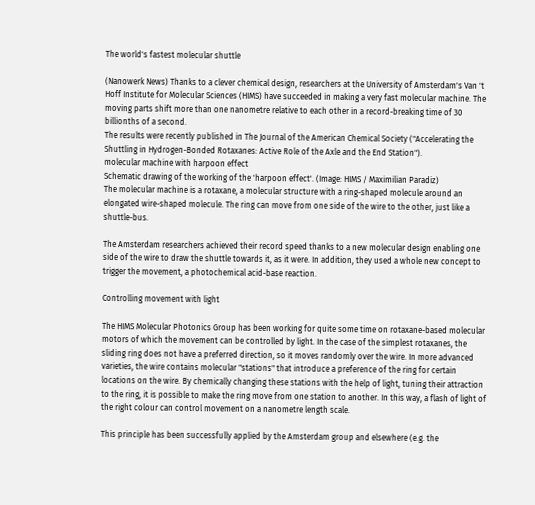The world's fastest molecular shuttle

(Nanowerk News) Thanks to a clever chemical design, researchers at the University of Amsterdam's Van 't Hoff Institute for Molecular Sciences (HIMS) have succeeded in making a very fast molecular machine. The moving parts shift more than one nanometre relative to each other in a record-breaking time of 30 billionths of a second.
The results were recently published in The Journal of the American Chemical Society ("Accelerating the Shuttling in Hydrogen-Bonded Rotaxanes: Active Role of the Axle and the End Station").
molecular machine with harpoon effect
Schematic drawing of the working of the 'harpoon effect'. (Image: HIMS / Maximilian Paradiz)
The molecular machine is a rotaxane, a molecular structure with a ring-shaped molecule around an elongated wire-shaped molecule. The ring can move from one side of the wire to the other, just like a shuttle-bus.

The Amsterdam researchers achieved their record speed thanks to a new molecular design enabling one side of the wire to draw the shuttle towards it, as it were. In addition, they used a whole new concept to trigger the movement, a photochemical acid-base reaction.

Controlling movement with light

The HIMS Molecular Photonics Group has been working for quite some time on rotaxane-based molecular motors of which the movement can be controlled by light. In the case of the simplest rotaxanes, the sliding ring does not have a preferred direction, so it moves randomly over the wire. In more advanced varieties, the wire contains molecular "stations" that introduce a preference of the ring for certain locations on the wire. By chemically changing these stations with the help of light, tuning their attraction to the ring, it is possible to make the ring move from one station to another. In this way, a flash of light of the right colour can control movement on a nanometre length scale.

This principle has been successfully applied by the Amsterdam group and elsewhere (e.g. the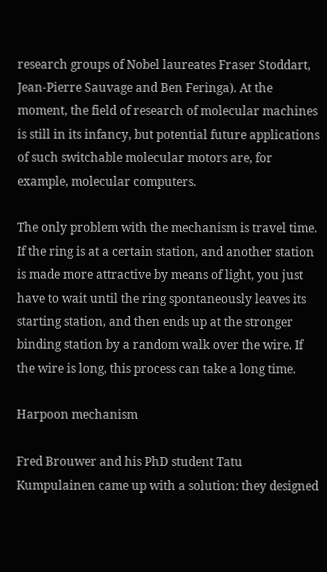research groups of Nobel laureates Fraser Stoddart, Jean-Pierre Sauvage and Ben Feringa). At the moment, the field of research of molecular machines is still in its infancy, but potential future applications of such switchable molecular motors are, for example, molecular computers.

The only problem with the mechanism is travel time. If the ring is at a certain station, and another station is made more attractive by means of light, you just have to wait until the ring spontaneously leaves its starting station, and then ends up at the stronger binding station by a random walk over the wire. If the wire is long, this process can take a long time.

Harpoon mechanism

Fred Brouwer and his PhD student Tatu Kumpulainen came up with a solution: they designed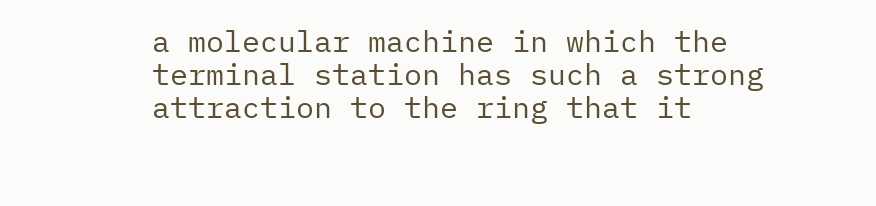a molecular machine in which the terminal station has such a strong attraction to the ring that it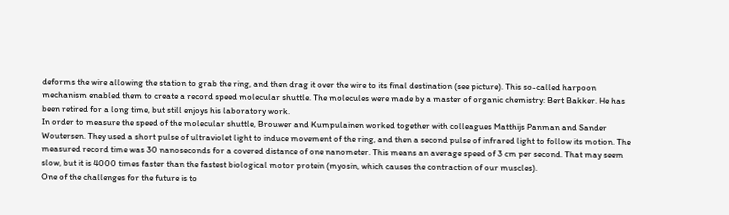deforms the wire allowing the station to grab the ring, and then drag it over the wire to its final destination (see picture). This so-called harpoon mechanism enabled them to create a record speed molecular shuttle. The molecules were made by a master of organic chemistry: Bert Bakker. He has been retired for a long time, but still enjoys his laboratory work.
In order to measure the speed of the molecular shuttle, Brouwer and Kumpulainen worked together with colleagues Matthijs Panman and Sander Woutersen. They used a short pulse of ultraviolet light to induce movement of the ring, and then a second pulse of infrared light to follow its motion. The measured record time was 30 nanoseconds for a covered distance of one nanometer. This means an average speed of 3 cm per second. That may seem slow, but it is 4000 times faster than the fastest biological motor protein (myosin, which causes the contraction of our muscles).
One of the challenges for the future is to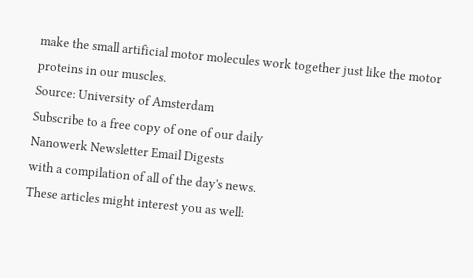make the small artificial motor molecules work together just like the motor proteins in our muscles.
Source: University of Amsterdam
Subscribe to a free copy of one of our daily
Nanowerk Newsletter Email Digests
with a compilation of all of the day's news.
These articles might interest you as well: